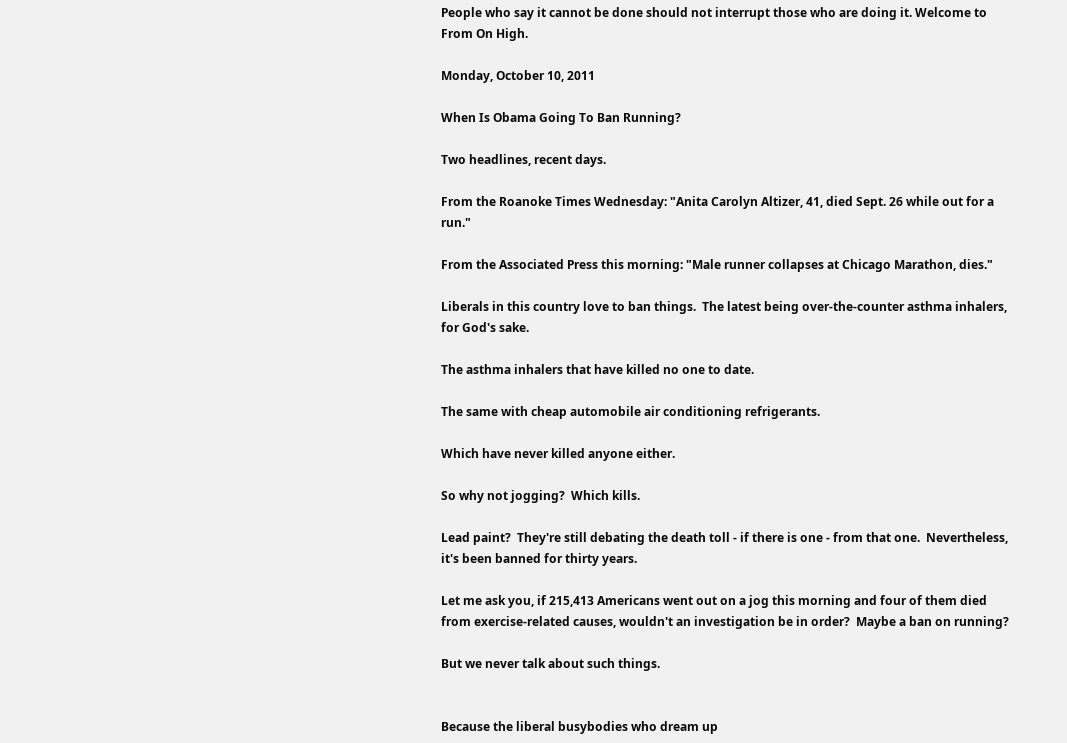People who say it cannot be done should not interrupt those who are doing it. Welcome to From On High.

Monday, October 10, 2011

When Is Obama Going To Ban Running?

Two headlines, recent days.

From the Roanoke Times Wednesday: "Anita Carolyn Altizer, 41, died Sept. 26 while out for a run."

From the Associated Press this morning: "Male runner collapses at Chicago Marathon, dies."

Liberals in this country love to ban things.  The latest being over-the-counter asthma inhalers, for God's sake.

The asthma inhalers that have killed no one to date.

The same with cheap automobile air conditioning refrigerants.

Which have never killed anyone either.

So why not jogging?  Which kills.

Lead paint?  They're still debating the death toll - if there is one - from that one.  Nevertheless, it's been banned for thirty years.

Let me ask you, if 215,413 Americans went out on a jog this morning and four of them died from exercise-related causes, wouldn't an investigation be in order?  Maybe a ban on running?

But we never talk about such things.


Because the liberal busybodies who dream up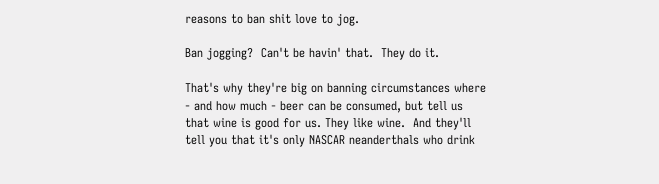reasons to ban shit love to jog.

Ban jogging?  Can't be havin' that.  They do it.

That's why they're big on banning circumstances where - and how much - beer can be consumed, but tell us that wine is good for us. They like wine.  And they'll tell you that it's only NASCAR neanderthals who drink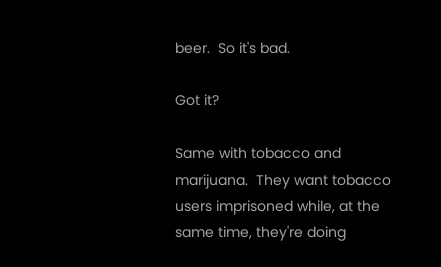beer.  So it's bad.

Got it?

Same with tobacco and marijuana.  They want tobacco users imprisoned while, at the same time, they're doing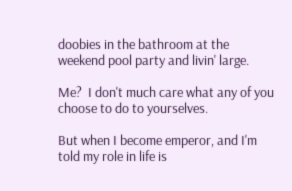doobies in the bathroom at the weekend pool party and livin' large.

Me?  I don't much care what any of you choose to do to yourselves.

But when I become emperor, and I'm told my role in life is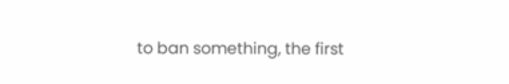to ban something, the first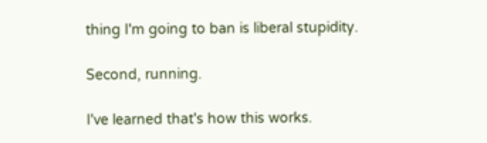thing I'm going to ban is liberal stupidity.

Second, running.

I've learned that's how this works.